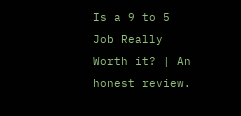Is a 9 to 5 Job Really Worth it? | An honest review.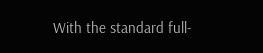With the standard full-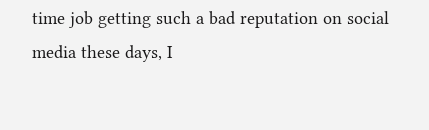time job getting such a bad reputation on social media these days, I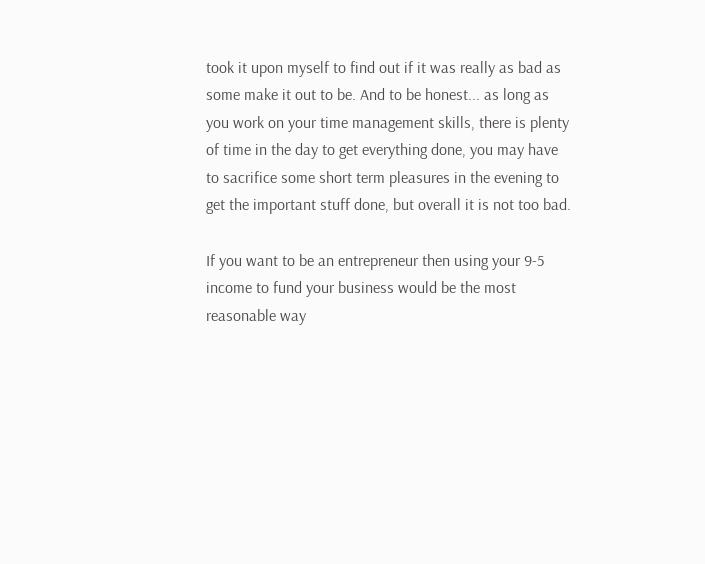took it upon myself to find out if it was really as bad as some make it out to be. And to be honest... as long as you work on your time management skills, there is plenty of time in the day to get everything done, you may have to sacrifice some short term pleasures in the evening to get the important stuff done, but overall it is not too bad.

If you want to be an entrepreneur then using your 9-5 income to fund your business would be the most reasonable way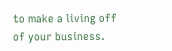to make a living off of your business.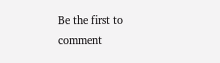Be the first to comment